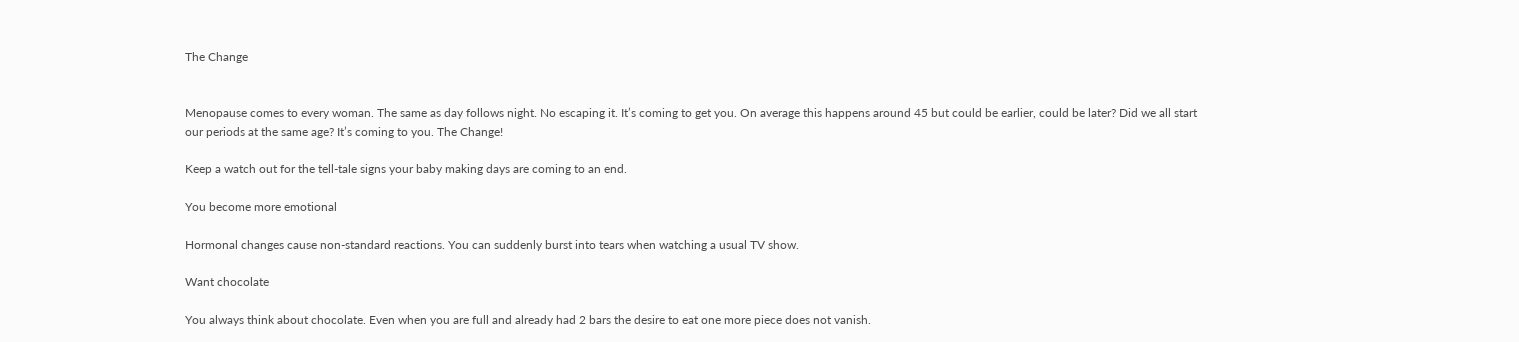The Change


Menopause comes to every woman. The same as day follows night. No escaping it. It’s coming to get you. On average this happens around 45 but could be earlier, could be later? Did we all start our periods at the same age? It’s coming to you. The Change!

Keep a watch out for the tell-tale signs your baby making days are coming to an end.

You become more emotional

Hormonal changes cause non-standard reactions. You can suddenly burst into tears when watching a usual TV show.

Want chocolate

You always think about chocolate. Even when you are full and already had 2 bars the desire to eat one more piece does not vanish.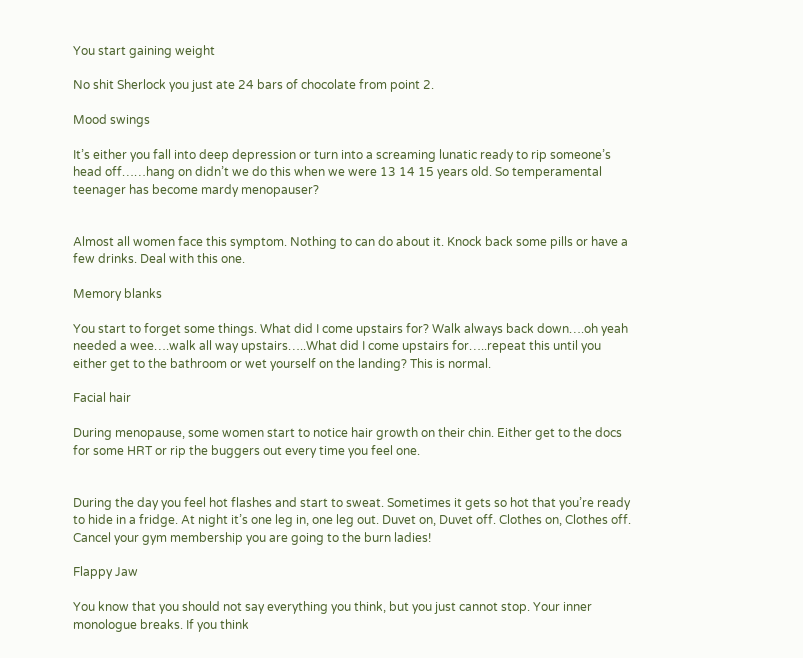You start gaining weight

No shit Sherlock you just ate 24 bars of chocolate from point 2.

Mood swings

It’s either you fall into deep depression or turn into a screaming lunatic ready to rip someone’s head off……hang on didn’t we do this when we were 13 14 15 years old. So temperamental teenager has become mardy menopauser?


Almost all women face this symptom. Nothing to can do about it. Knock back some pills or have a few drinks. Deal with this one.

Memory blanks

You start to forget some things. What did I come upstairs for? Walk always back down….oh yeah needed a wee….walk all way upstairs…..What did I come upstairs for…..repeat this until you either get to the bathroom or wet yourself on the landing? This is normal.

Facial hair

During menopause, some women start to notice hair growth on their chin. Either get to the docs for some HRT or rip the buggers out every time you feel one.


During the day you feel hot flashes and start to sweat. Sometimes it gets so hot that you’re ready to hide in a fridge. At night it’s one leg in, one leg out. Duvet on, Duvet off. Clothes on, Clothes off. Cancel your gym membership you are going to the burn ladies!

Flappy Jaw

You know that you should not say everything you think, but you just cannot stop. Your inner monologue breaks. If you think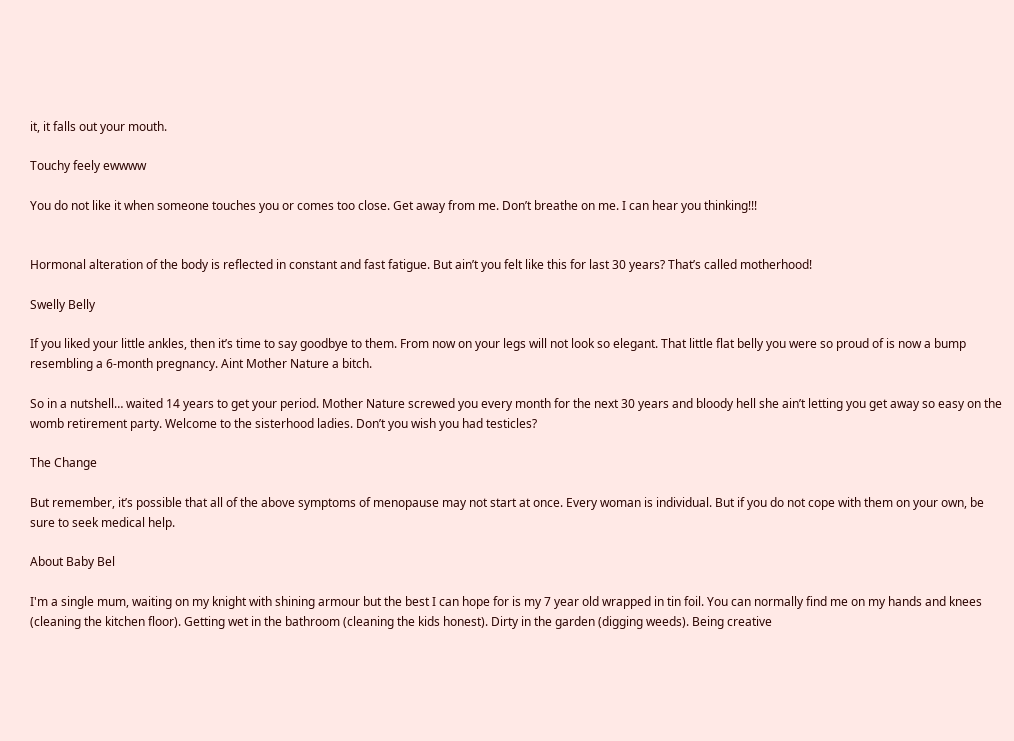it, it falls out your mouth.

Touchy feely ewwww

You do not like it when someone touches you or comes too close. Get away from me. Don’t breathe on me. I can hear you thinking!!!


Hormonal alteration of the body is reflected in constant and fast fatigue. But ain’t you felt like this for last 30 years? That’s called motherhood!

Swelly Belly

If you liked your little ankles, then it’s time to say goodbye to them. From now on your legs will not look so elegant. That little flat belly you were so proud of is now a bump resembling a 6-month pregnancy. Aint Mother Nature a bitch.

So in a nutshell… waited 14 years to get your period. Mother Nature screwed you every month for the next 30 years and bloody hell she ain’t letting you get away so easy on the womb retirement party. Welcome to the sisterhood ladies. Don’t you wish you had testicles?

The Change

But remember, it’s possible that all of the above symptoms of menopause may not start at once. Every woman is individual. But if you do not cope with them on your own, be sure to seek medical help.

About Baby Bel

I'm a single mum, waiting on my knight with shining armour but the best I can hope for is my 7 year old wrapped in tin foil. You can normally find me on my hands and knees (cleaning the kitchen floor). Getting wet in the bathroom (cleaning the kids honest). Dirty in the garden (digging weeds). Being creative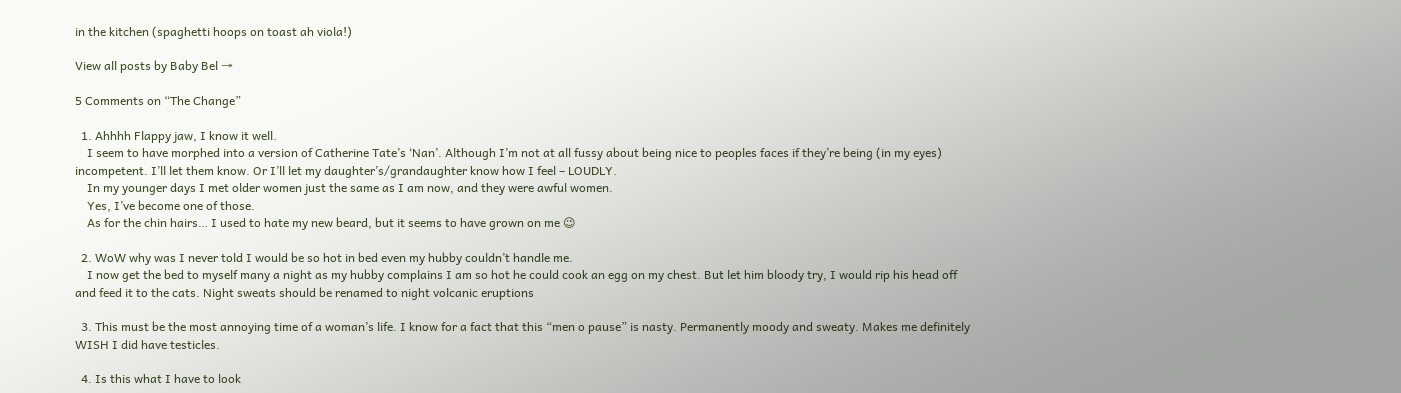in the kitchen (spaghetti hoops on toast ah viola!)

View all posts by Baby Bel →

5 Comments on “The Change”

  1. Ahhhh Flappy jaw, I know it well.
    I seem to have morphed into a version of Catherine Tate’s ‘Nan’. Although I’m not at all fussy about being nice to peoples faces if they’re being (in my eyes) incompetent. I’ll let them know. Or I’ll let my daughter’s/grandaughter know how I feel – LOUDLY.
    In my younger days I met older women just the same as I am now, and they were awful women.
    Yes, I’ve become one of those.
    As for the chin hairs… I used to hate my new beard, but it seems to have grown on me 😉

  2. WoW why was I never told I would be so hot in bed even my hubby couldn’t handle me.
    I now get the bed to myself many a night as my hubby complains I am so hot he could cook an egg on my chest. But let him bloody try, I would rip his head off and feed it to the cats. Night sweats should be renamed to night volcanic eruptions

  3. This must be the most annoying time of a woman’s life. I know for a fact that this “men o pause” is nasty. Permanently moody and sweaty. Makes me definitely WISH I did have testicles.

  4. Is this what I have to look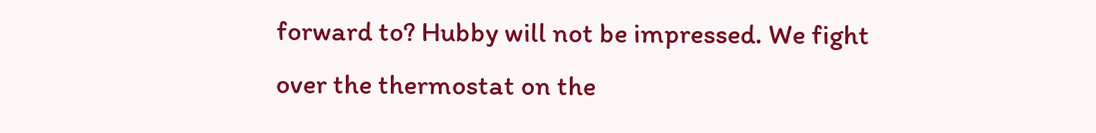forward to? Hubby will not be impressed. We fight over the thermostat on the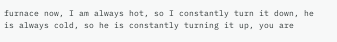furnace now, I am always hot, so I constantly turn it down, he is always cold, so he is constantly turning it up, you are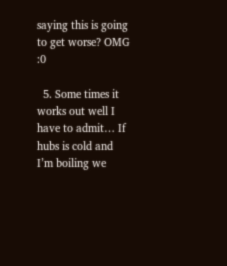saying this is going to get worse? OMG :0

  5. Some times it works out well I have to admit… If hubs is cold and I’m boiling we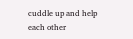cuddle up and help each other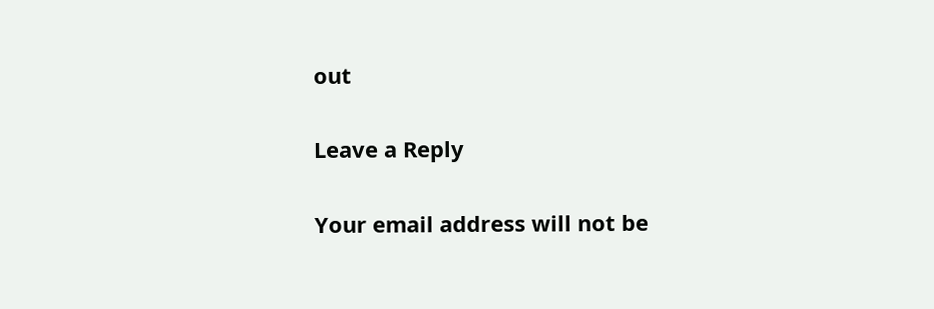out

Leave a Reply

Your email address will not be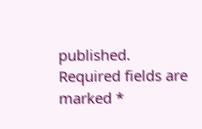published. Required fields are marked *